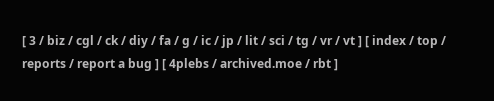[ 3 / biz / cgl / ck / diy / fa / g / ic / jp / lit / sci / tg / vr / vt ] [ index / top / reports / report a bug ] [ 4plebs / archived.moe / rbt ]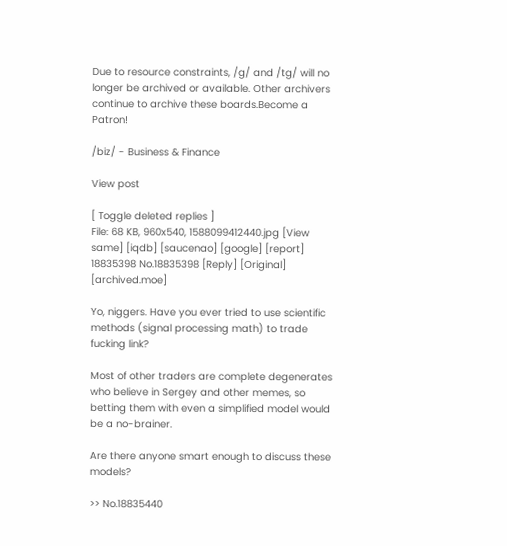Due to resource constraints, /g/ and /tg/ will no longer be archived or available. Other archivers continue to archive these boards.Become a Patron!

/biz/ - Business & Finance

View post

[ Toggle deleted replies ]
File: 68 KB, 960x540, 1588099412440.jpg [View same] [iqdb] [saucenao] [google] [report]
18835398 No.18835398 [Reply] [Original] [archived.moe]

Yo, niggers. Have you ever tried to use scientific methods (signal processing math) to trade fucking link?

Most of other traders are complete degenerates who believe in Sergey and other memes, so betting them with even a simplified model would be a no-brainer.

Are there anyone smart enough to discuss these models?

>> No.18835440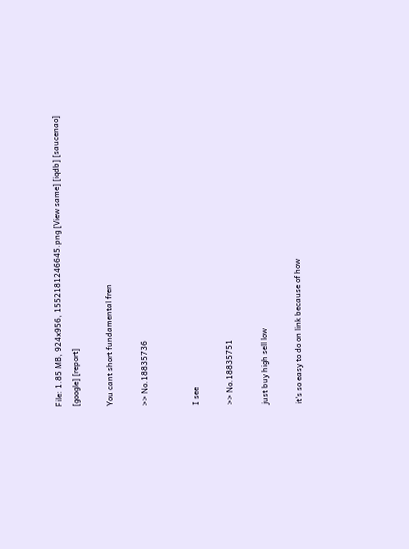File: 1.85 MB, 924x956, 1552181246645.png [View same] [iqdb] [saucenao] [google] [report]

You cant short fundamental fren

>> No.18835736


I see

>> No.18835751

just buy high sell low

it's so easy to do on link because of how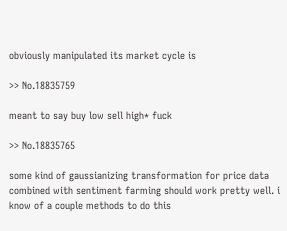obviously manipulated its market cycle is

>> No.18835759

meant to say buy low sell high* fuck

>> No.18835765

some kind of gaussianizing transformation for price data combined with sentiment farming should work pretty well. i know of a couple methods to do this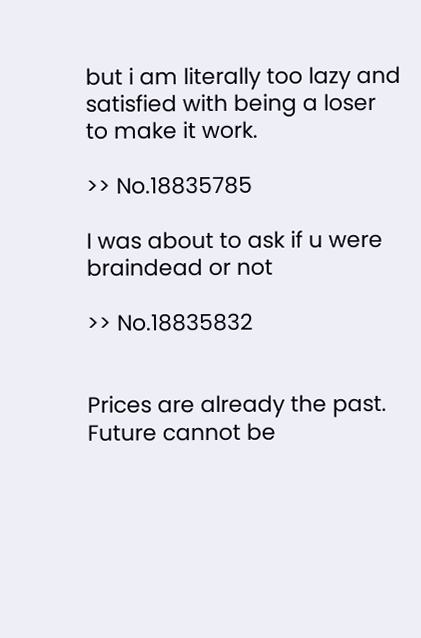but i am literally too lazy and satisfied with being a loser to make it work.

>> No.18835785

I was about to ask if u were braindead or not

>> No.18835832


Prices are already the past. Future cannot be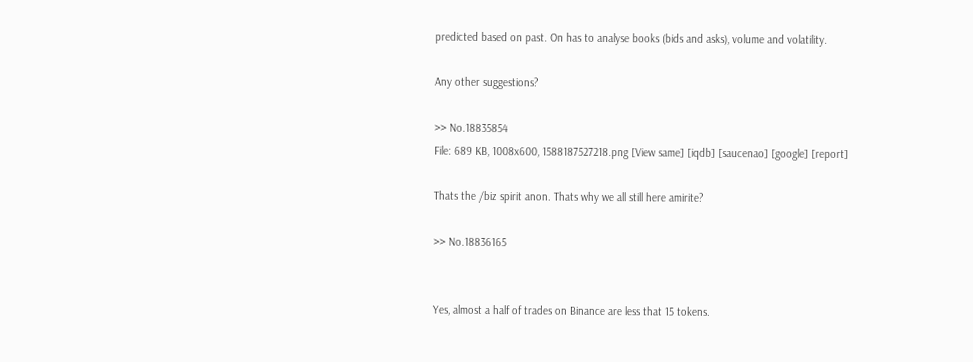predicted based on past. On has to analyse books (bids and asks), volume and volatility.

Any other suggestions?

>> No.18835854
File: 689 KB, 1008x600, 1588187527218.png [View same] [iqdb] [saucenao] [google] [report]

Thats the /biz spirit anon. Thats why we all still here amirite?

>> No.18836165


Yes, almost a half of trades on Binance are less that 15 tokens.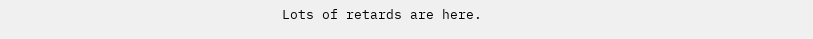Lots of retards are here.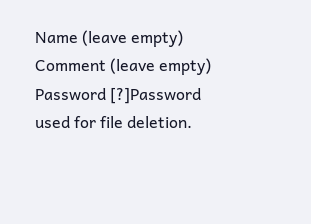Name (leave empty)
Comment (leave empty)
Password [?]Password used for file deletion.